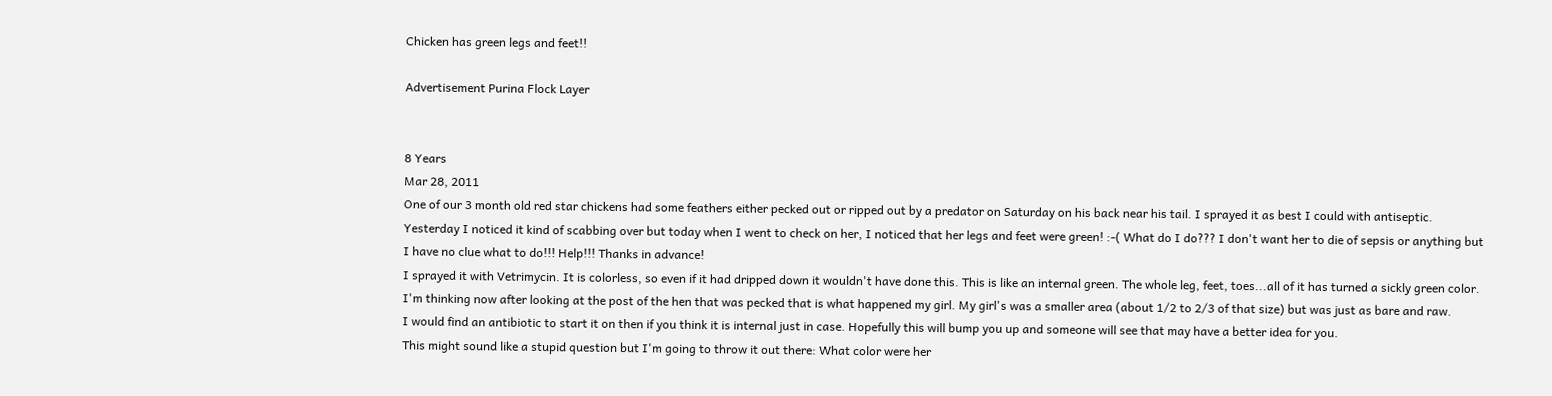Chicken has green legs and feet!!

Advertisement Purina Flock Layer


8 Years
Mar 28, 2011
One of our 3 month old red star chickens had some feathers either pecked out or ripped out by a predator on Saturday on his back near his tail. I sprayed it as best I could with antiseptic. Yesterday I noticed it kind of scabbing over but today when I went to check on her, I noticed that her legs and feet were green! :-( What do I do??? I don't want her to die of sepsis or anything but I have no clue what to do!!! Help!!! Thanks in advance!
I sprayed it with Vetrimycin. It is colorless, so even if it had dripped down it wouldn't have done this. This is like an internal green. The whole leg, feet, toes...all of it has turned a sickly green color. I'm thinking now after looking at the post of the hen that was pecked that is what happened my girl. My girl's was a smaller area (about 1/2 to 2/3 of that size) but was just as bare and raw.
I would find an antibiotic to start it on then if you think it is internal just in case. Hopefully this will bump you up and someone will see that may have a better idea for you.
This might sound like a stupid question but I'm going to throw it out there: What color were her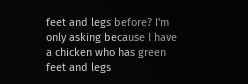feet and legs before? I'm only asking because I have a chicken who has green feet and legs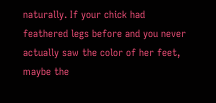naturally. If your chick had feathered legs before and you never actually saw the color of her feet, maybe the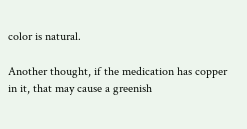color is natural.

Another thought, if the medication has copper in it, that may cause a greenish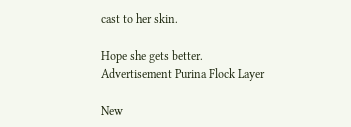cast to her skin.

Hope she gets better.
Advertisement Purina Flock Layer

New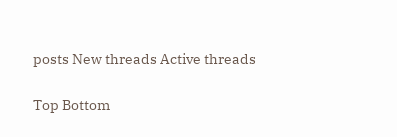posts New threads Active threads

Top Bottom